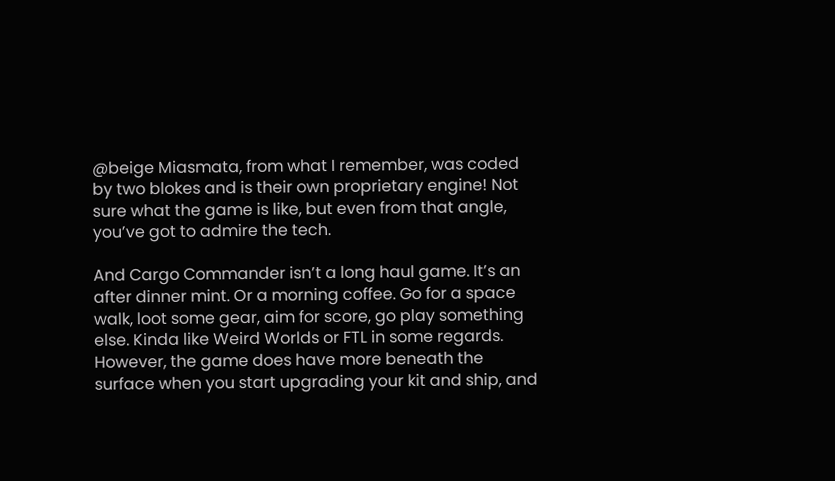@beige Miasmata, from what I remember, was coded by two blokes and is their own proprietary engine! Not sure what the game is like, but even from that angle, you’ve got to admire the tech.

And Cargo Commander isn’t a long haul game. It’s an after dinner mint. Or a morning coffee. Go for a space walk, loot some gear, aim for score, go play something else. Kinda like Weird Worlds or FTL in some regards. However, the game does have more beneath the surface when you start upgrading your kit and ship, and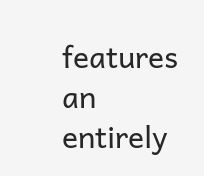features an entirely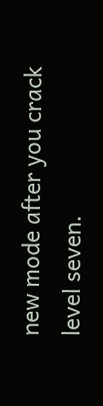new mode after you crack level seven.